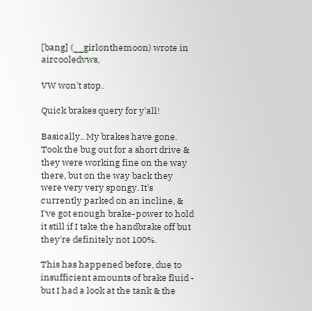[bang] (__girlonthemoon) wrote in aircooledvws,

VW won't stop.

Quick brakes query for y'all!

Basically.. My brakes have gone. Took the bug out for a short drive & they were working fine on the way there, but on the way back they were very very spongy. It's currently parked on an incline, & I've got enough brake-power to hold it still if I take the handbrake off but they're definitely not 100%.

This has happened before, due to insufficient amounts of brake fluid - but I had a look at the tank & the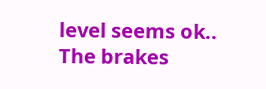level seems ok.. The brakes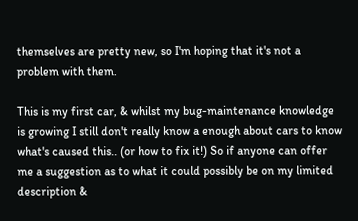themselves are pretty new, so I'm hoping that it's not a problem with them.

This is my first car, & whilst my bug-maintenance knowledge is growing I still don't really know a enough about cars to know what's caused this.. (or how to fix it!) So if anyone can offer me a suggestion as to what it could possibly be on my limited description &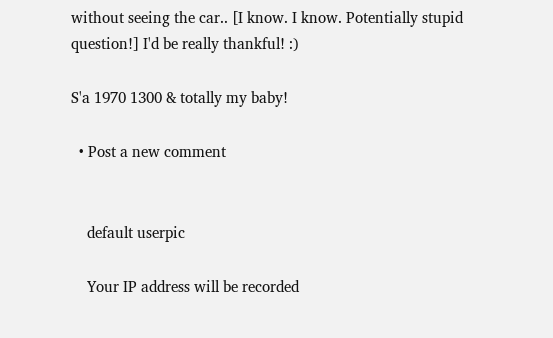without seeing the car.. [I know. I know. Potentially stupid question!] I'd be really thankful! :)

S'a 1970 1300 & totally my baby!

  • Post a new comment


    default userpic

    Your IP address will be recorded